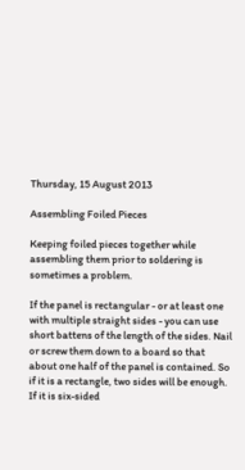Thursday, 15 August 2013

Assembling Foiled Pieces

Keeping foiled pieces together while assembling them prior to soldering is sometimes a problem.

If the panel is rectangular - or at least one with multiple straight sides - you can use short battens of the length of the sides. Nail or screw them down to a board so that about one half of the panel is contained. So if it is a rectangle, two sides will be enough. If it is six-sided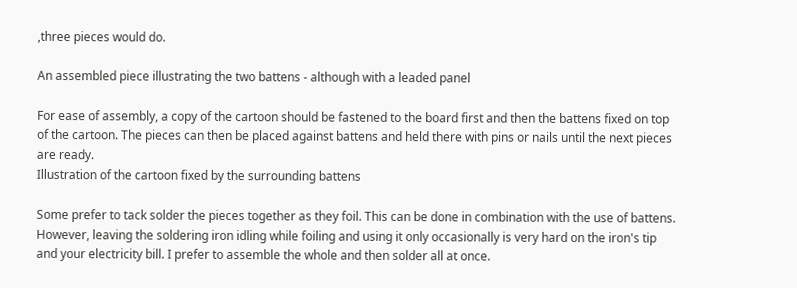,three pieces would do.

An assembled piece illustrating the two battens - although with a leaded panel

For ease of assembly, a copy of the cartoon should be fastened to the board first and then the battens fixed on top of the cartoon. The pieces can then be placed against battens and held there with pins or nails until the next pieces are ready.
Illustration of the cartoon fixed by the surrounding battens

Some prefer to tack solder the pieces together as they foil. This can be done in combination with the use of battens. However, leaving the soldering iron idling while foiling and using it only occasionally is very hard on the iron's tip and your electricity bill. I prefer to assemble the whole and then solder all at once.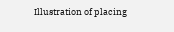Illustration of placing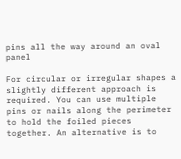pins all the way around an oval panel

For circular or irregular shapes a slightly different approach is required. You can use multiple pins or nails along the perimeter to hold the foiled pieces together. An alternative is to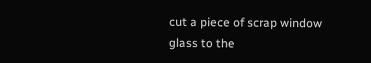cut a piece of scrap window glass to the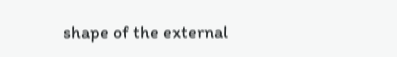shape of the external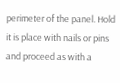perimeter of the panel. Hold it is place with nails or pins and proceed as with a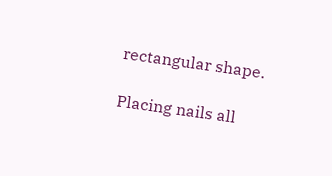rectangular shape.

Placing nails all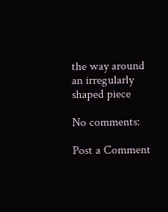the way around an irregularly shaped piece

No comments:

Post a Comment